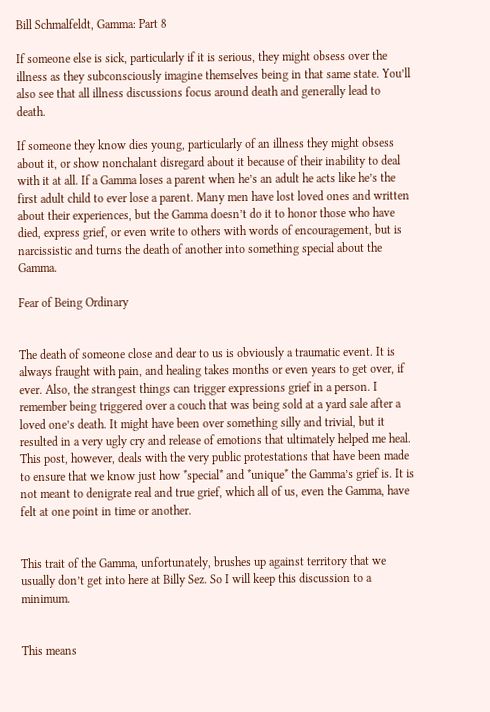Bill Schmalfeldt, Gamma: Part 8

If someone else is sick, particularly if it is serious, they might obsess over the illness as they subconsciously imagine themselves being in that same state. You’ll also see that all illness discussions focus around death and generally lead to death.

If someone they know dies young, particularly of an illness they might obsess about it, or show nonchalant disregard about it because of their inability to deal with it at all. If a Gamma loses a parent when he’s an adult he acts like he’s the first adult child to ever lose a parent. Many men have lost loved ones and written about their experiences, but the Gamma doesn’t do it to honor those who have died, express grief, or even write to others with words of encouragement, but is narcissistic and turns the death of another into something special about the Gamma.

Fear of Being Ordinary


The death of someone close and dear to us is obviously a traumatic event. It is always fraught with pain, and healing takes months or even years to get over, if ever. Also, the strangest things can trigger expressions grief in a person. I remember being triggered over a couch that was being sold at a yard sale after a loved one’s death. It might have been over something silly and trivial, but it resulted in a very ugly cry and release of emotions that ultimately helped me heal. This post, however, deals with the very public protestations that have been made to ensure that we know just how *special* and *unique* the Gamma’s grief is. It is not meant to denigrate real and true grief, which all of us, even the Gamma, have felt at one point in time or another.


This trait of the Gamma, unfortunately, brushes up against territory that we usually don’t get into here at Billy Sez. So I will keep this discussion to a minimum.


This means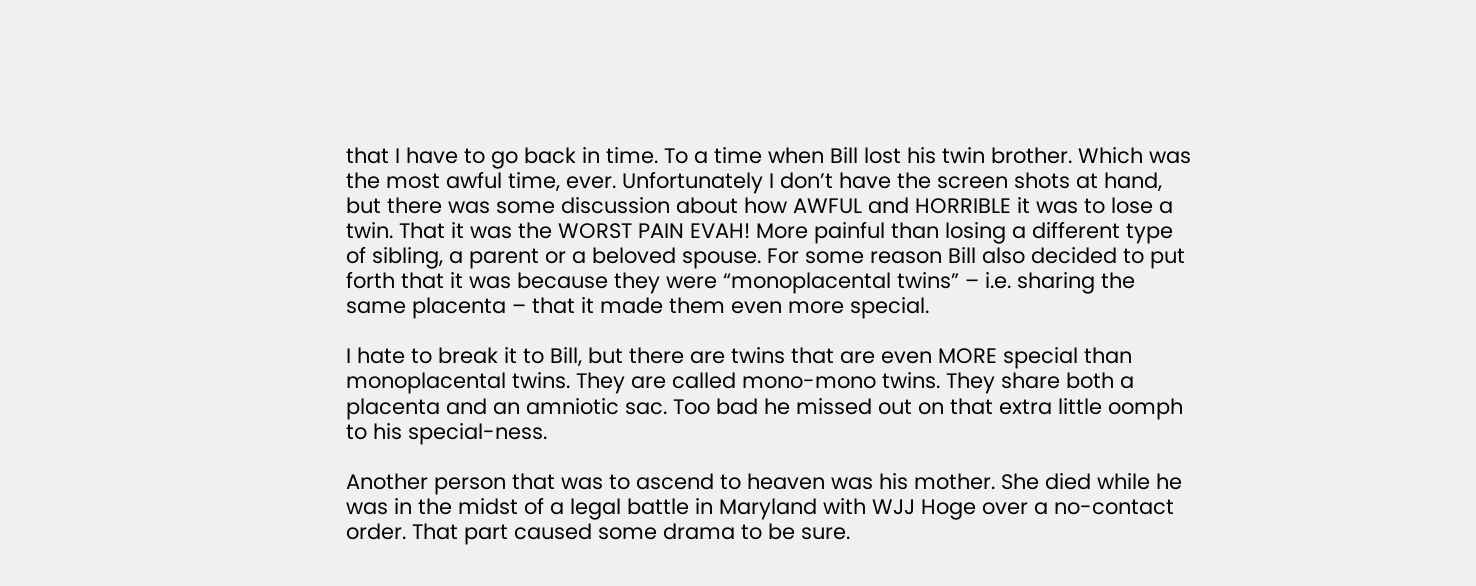that I have to go back in time. To a time when Bill lost his twin brother. Which was the most awful time, ever. Unfortunately I don’t have the screen shots at hand, but there was some discussion about how AWFUL and HORRIBLE it was to lose a twin. That it was the WORST PAIN EVAH! More painful than losing a different type of sibling, a parent or a beloved spouse. For some reason Bill also decided to put forth that it was because they were “monoplacental twins” – i.e. sharing the same placenta – that it made them even more special.

I hate to break it to Bill, but there are twins that are even MORE special than monoplacental twins. They are called mono-mono twins. They share both a placenta and an amniotic sac. Too bad he missed out on that extra little oomph to his special-ness.

Another person that was to ascend to heaven was his mother. She died while he was in the midst of a legal battle in Maryland with WJJ Hoge over a no-contact order. That part caused some drama to be sure.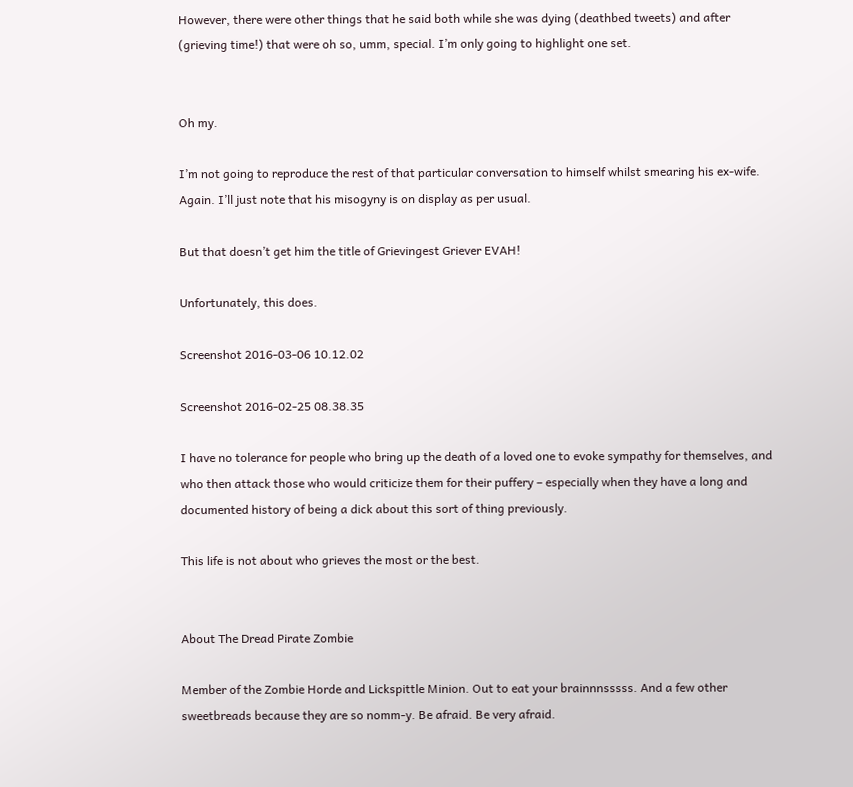However, there were other things that he said both while she was dying (deathbed tweets) and after (grieving time!) that were oh so, umm, special. I’m only going to highlight one set.


Oh my.

I’m not going to reproduce the rest of that particular conversation to himself whilst smearing his ex-wife. Again. I’ll just note that his misogyny is on display as per usual.

But that doesn’t get him the title of Grievingest Griever EVAH!

Unfortunately, this does.

Screenshot 2016-03-06 10.12.02

Screenshot 2016-02-25 08.38.35

I have no tolerance for people who bring up the death of a loved one to evoke sympathy for themselves, and who then attack those who would criticize them for their puffery – especially when they have a long and documented history of being a dick about this sort of thing previously.

This life is not about who grieves the most or the best.


About The Dread Pirate Zombie

Member of the Zombie Horde and Lickspittle Minion. Out to eat your brainnnsssss. And a few other sweetbreads because they are so nomm-y. Be afraid. Be very afraid.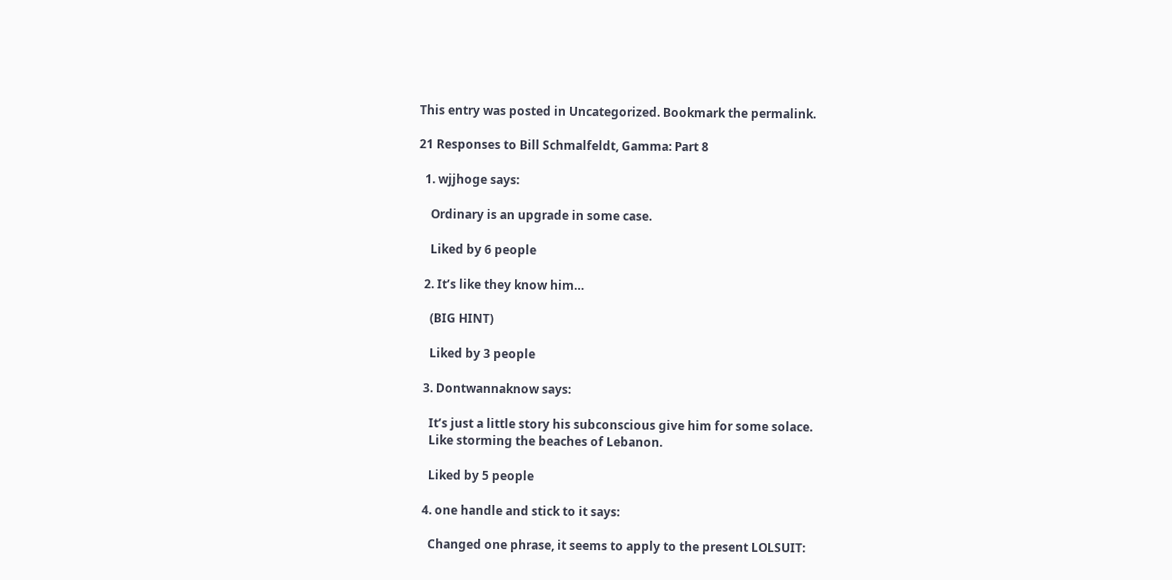This entry was posted in Uncategorized. Bookmark the permalink.

21 Responses to Bill Schmalfeldt, Gamma: Part 8

  1. wjjhoge says:

    Ordinary is an upgrade in some case.

    Liked by 6 people

  2. It’s like they know him…

    (BIG HINT)

    Liked by 3 people

  3. Dontwannaknow says:

    It’s just a little story his subconscious give him for some solace.
    Like storming the beaches of Lebanon.

    Liked by 5 people

  4. one handle and stick to it says:

    Changed one phrase, it seems to apply to the present LOLSUIT: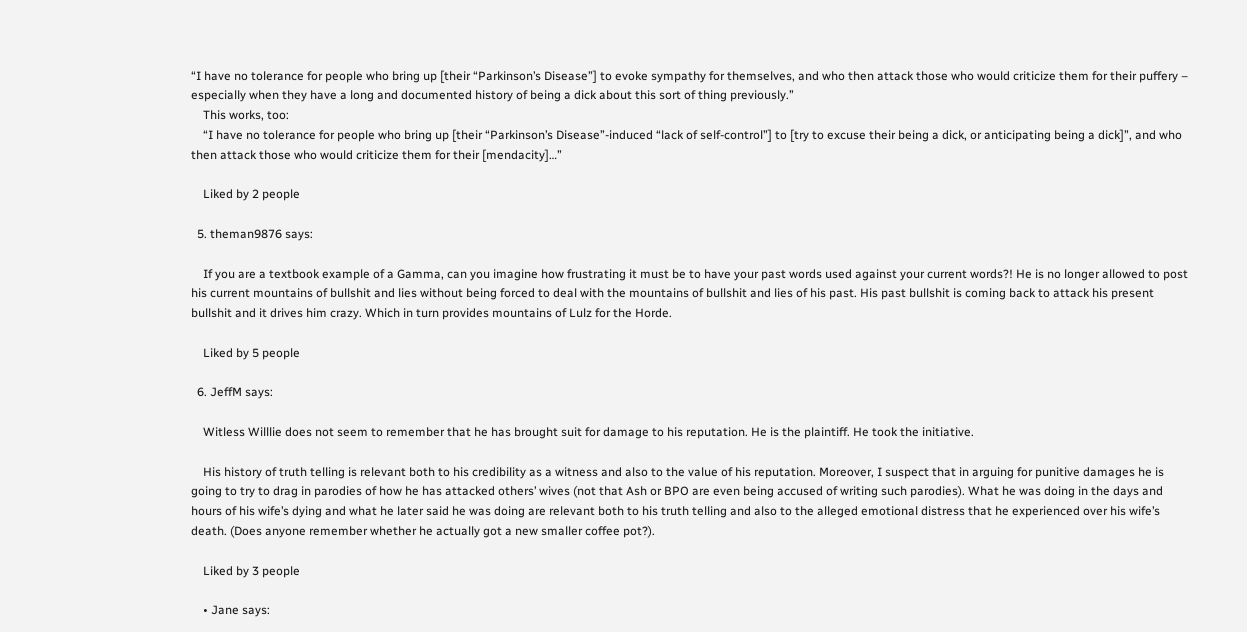“I have no tolerance for people who bring up [their “Parkinson’s Disease”] to evoke sympathy for themselves, and who then attack those who would criticize them for their puffery – especially when they have a long and documented history of being a dick about this sort of thing previously.”
    This works, too:
    “I have no tolerance for people who bring up [their “Parkinson’s Disease”-induced “lack of self-control”] to [try to excuse their being a dick, or anticipating being a dick]”, and who then attack those who would criticize them for their [mendacity]…”

    Liked by 2 people

  5. theman9876 says:

    If you are a textbook example of a Gamma, can you imagine how frustrating it must be to have your past words used against your current words?! He is no longer allowed to post his current mountains of bullshit and lies without being forced to deal with the mountains of bullshit and lies of his past. His past bullshit is coming back to attack his present bullshit and it drives him crazy. Which in turn provides mountains of Lulz for the Horde.

    Liked by 5 people

  6. JeffM says:

    Witless Willlie does not seem to remember that he has brought suit for damage to his reputation. He is the plaintiff. He took the initiative.

    His history of truth telling is relevant both to his credibility as a witness and also to the value of his reputation. Moreover, I suspect that in arguing for punitive damages he is going to try to drag in parodies of how he has attacked others’ wives (not that Ash or BPO are even being accused of writing such parodies). What he was doing in the days and hours of his wife’s dying and what he later said he was doing are relevant both to his truth telling and also to the alleged emotional distress that he experienced over his wife’s death. (Does anyone remember whether he actually got a new smaller coffee pot?).

    Liked by 3 people

    • Jane says: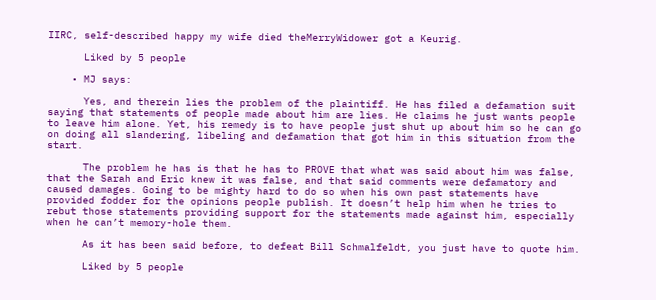IIRC, self-described happy my wife died theMerryWidower got a Keurig.

      Liked by 5 people

    • MJ says:

      Yes, and therein lies the problem of the plaintiff. He has filed a defamation suit saying that statements of people made about him are lies. He claims he just wants people to leave him alone. Yet, his remedy is to have people just shut up about him so he can go on doing all slandering, libeling and defamation that got him in this situation from the start.

      The problem he has is that he has to PROVE that what was said about him was false, that the Sarah and Eric knew it was false, and that said comments were defamatory and caused damages. Going to be mighty hard to do so when his own past statements have provided fodder for the opinions people publish. It doesn’t help him when he tries to rebut those statements providing support for the statements made against him, especially when he can’t memory-hole them.

      As it has been said before, to defeat Bill Schmalfeldt, you just have to quote him.

      Liked by 5 people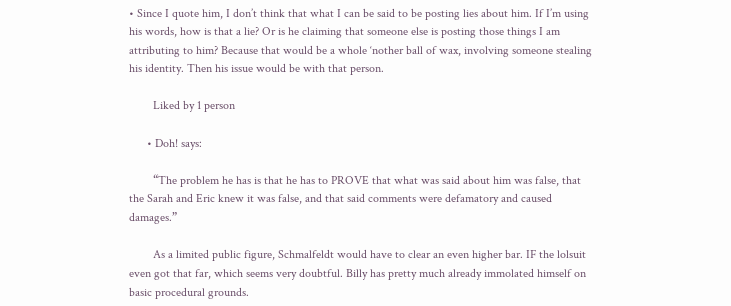• Since I quote him, I don’t think that what I can be said to be posting lies about him. If I’m using his words, how is that a lie? Or is he claiming that someone else is posting those things I am attributing to him? Because that would be a whole ‘nother ball of wax, involving someone stealing his identity. Then his issue would be with that person.

        Liked by 1 person

      • Doh! says:

        “The problem he has is that he has to PROVE that what was said about him was false, that the Sarah and Eric knew it was false, and that said comments were defamatory and caused damages.”

        As a limited public figure, Schmalfeldt would have to clear an even higher bar. IF the lolsuit even got that far, which seems very doubtful. Billy has pretty much already immolated himself on basic procedural grounds.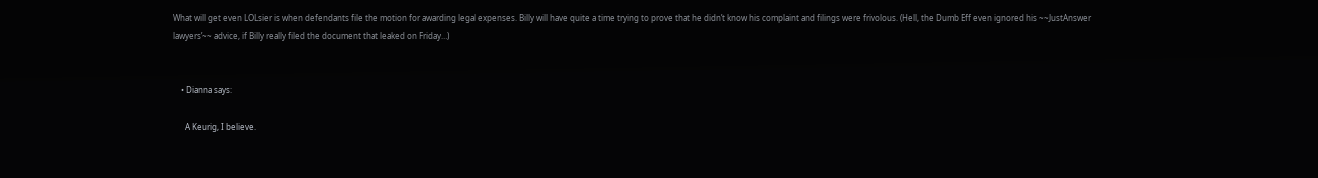What will get even LOLsier is when defendants file the motion for awarding legal expenses. Billy will have quite a time trying to prove that he didn’t know his complaint and filings were frivolous. (Hell, the Dumb Eff even ignored his ~~JustAnswer lawyers’~~ advice, if Billy really filed the document that leaked on Friday…)


    • Dianna says:

      A Keurig, I believe.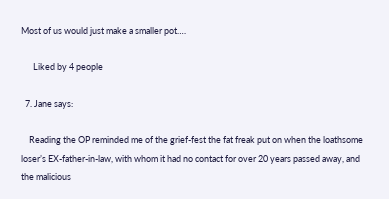Most of us would just make a smaller pot….

      Liked by 4 people

  7. Jane says:

    Reading the OP reminded me of the grief-fest the fat freak put on when the loathsome loser’s EX-father-in-law, with whom it had no contact for over 20 years passed away, and the malicious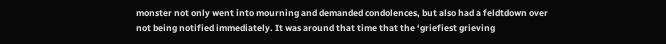monster not only went into mourning and demanded condolences, but also had a feldtdown over not being notified immediately. It was around that time that the ‘griefiest grieving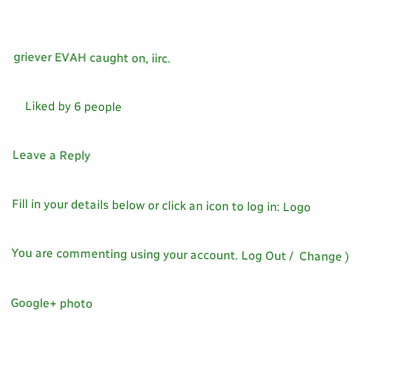griever EVAH caught on, iirc.

    Liked by 6 people

Leave a Reply

Fill in your details below or click an icon to log in: Logo

You are commenting using your account. Log Out /  Change )

Google+ photo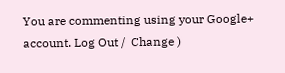You are commenting using your Google+ account. Log Out /  Change )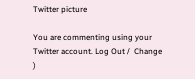Twitter picture

You are commenting using your Twitter account. Log Out /  Change )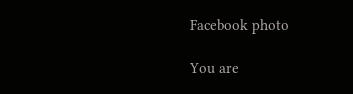Facebook photo

You are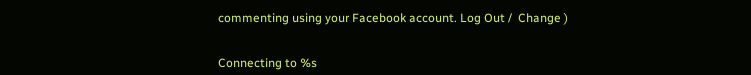commenting using your Facebook account. Log Out /  Change )


Connecting to %s